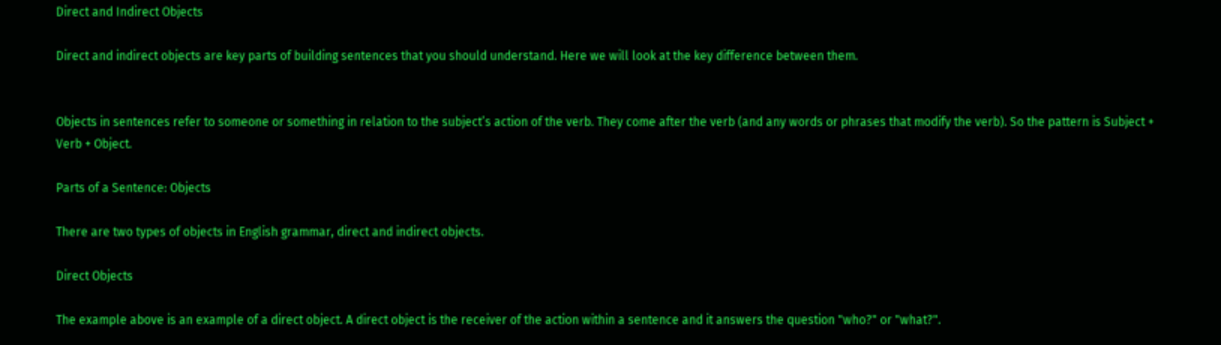Direct and Indirect Objects

Direct and indirect objects are key parts of building sentences that you should understand. Here we will look at the key difference between them.


Objects in sentences refer to someone or something in relation to the subject’s action of the verb. They come after the verb (and any words or phrases that modify the verb). So the pattern is Subject + Verb + Object.

Parts of a Sentence: Objects

There are two types of objects in English grammar, direct and indirect objects.

Direct Objects

The example above is an example of a direct object. A direct object is the receiver of the action within a sentence and it answers the question "who?" or "what?".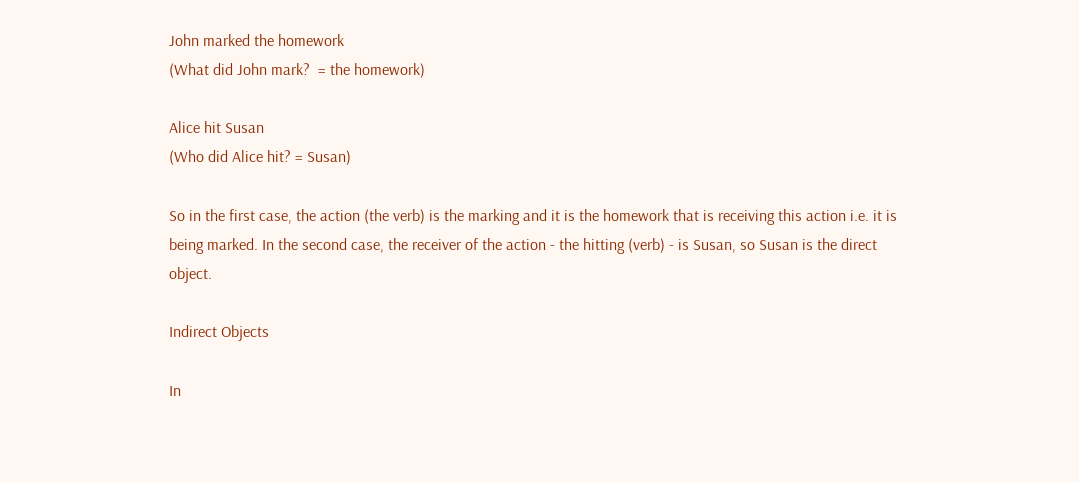John marked the homework
(What did John mark?  = the homework)

Alice hit Susan
(Who did Alice hit? = Susan)

So in the first case, the action (the verb) is the marking and it is the homework that is receiving this action i.e. it is being marked. In the second case, the receiver of the action - the hitting (verb) - is Susan, so Susan is the direct object.

Indirect Objects

In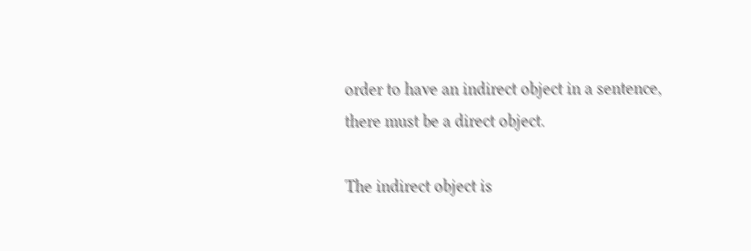order to have an indirect object in a sentence, there must be a direct object.

The indirect object is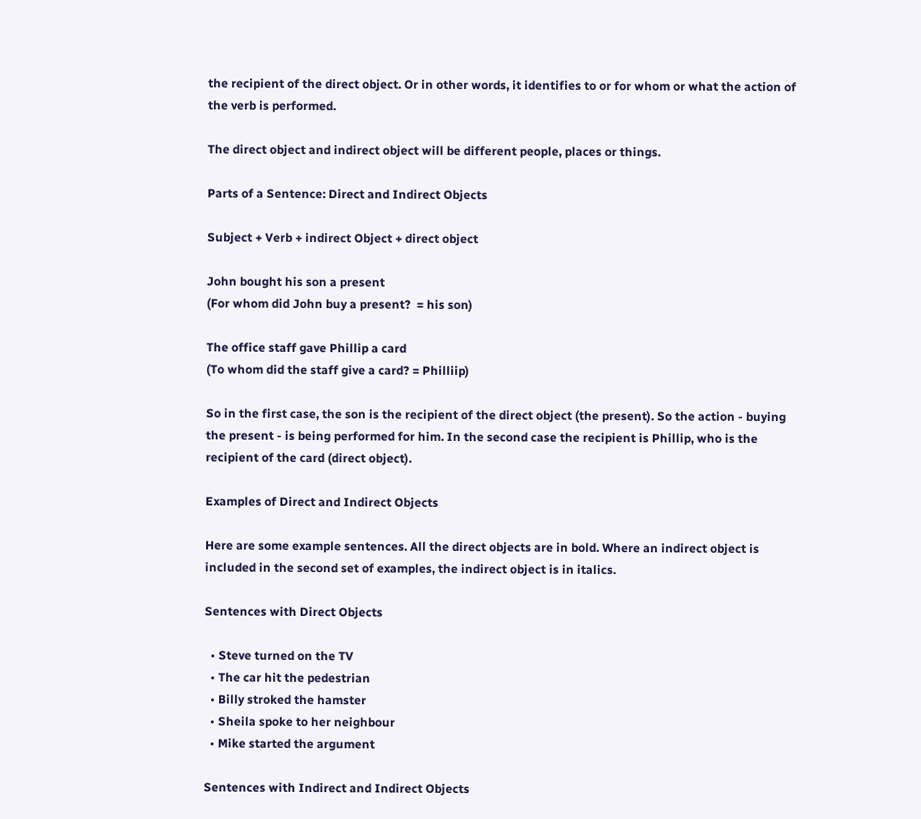the recipient of the direct object. Or in other words, it identifies to or for whom or what the action of the verb is performed.

The direct object and indirect object will be different people, places or things.

Parts of a Sentence: Direct and Indirect Objects

Subject + Verb + indirect Object + direct object

John bought his son a present
(For whom did John buy a present?  = his son)

The office staff gave Phillip a card
(To whom did the staff give a card? = Philliip)

So in the first case, the son is the recipient of the direct object (the present). So the action - buying the present - is being performed for him. In the second case the recipient is Phillip, who is the recipient of the card (direct object).

Examples of Direct and Indirect Objects

Here are some example sentences. All the direct objects are in bold. Where an indirect object is included in the second set of examples, the indirect object is in italics.

Sentences with Direct Objects

  • Steve turned on the TV
  • The car hit the pedestrian
  • Billy stroked the hamster
  • Sheila spoke to her neighbour
  • Mike started the argument

Sentences with Indirect and Indirect Objects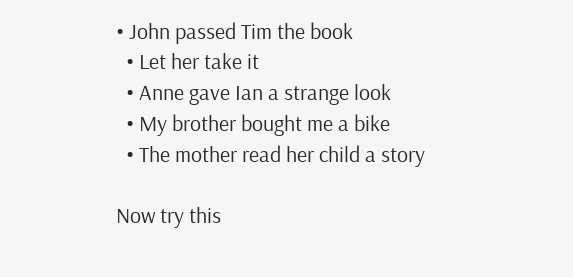• John passed Tim the book
  • Let her take it
  • Anne gave Ian a strange look
  • My brother bought me a bike
  • The mother read her child a story

Now try this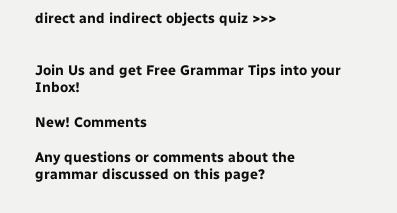direct and indirect objects quiz >>>


Join Us and get Free Grammar Tips into your Inbox!

New! Comments

Any questions or comments about the grammar discussed on this page?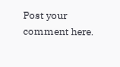Post your comment here.